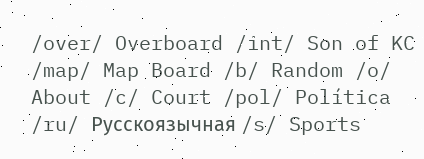/over/ Overboard /int/ Son of KC /map/ Map Board /b/ Random /o/ About /c/ Court /pol/ Política /ru/ Русскоязычная /s/ Sports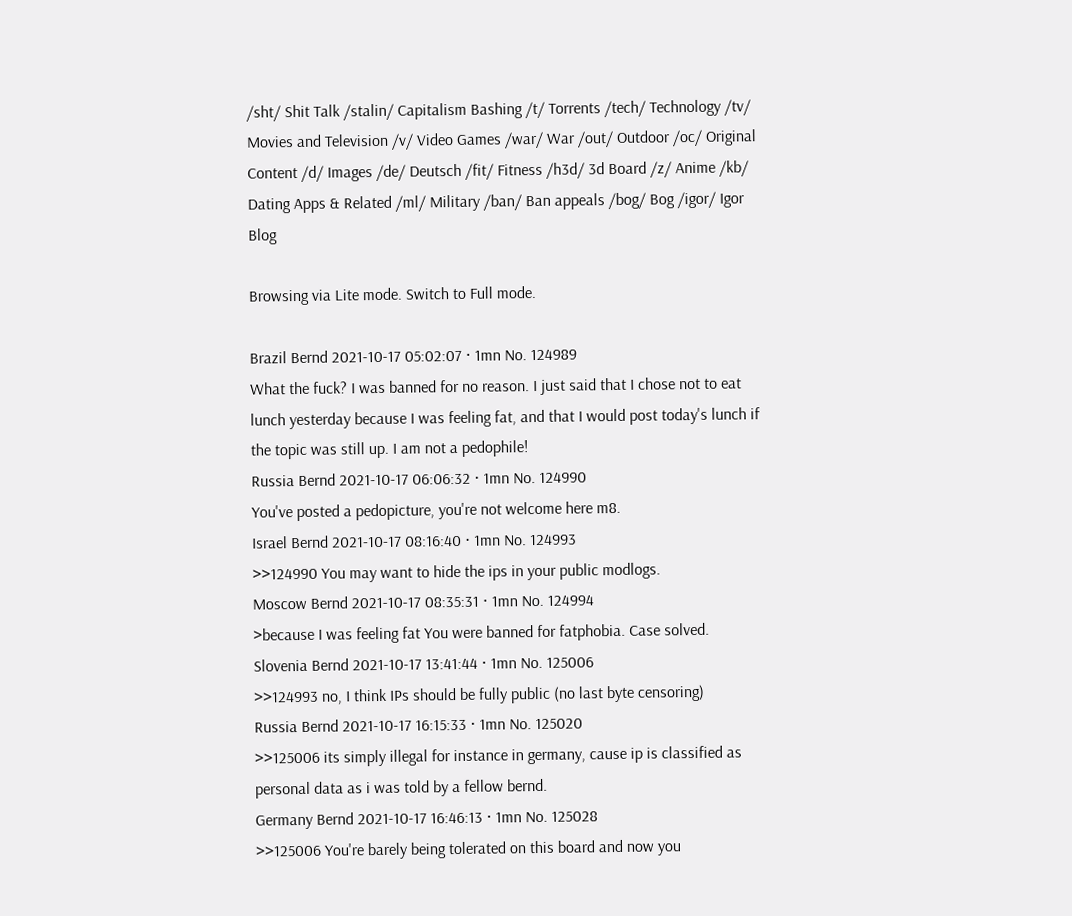/sht/ Shit Talk /stalin/ Capitalism Bashing /t/ Torrents /tech/ Technology /tv/ Movies and Television /v/ Video Games /war/ War /out/ Outdoor /oc/ Original Content /d/ Images /de/ Deutsch /fit/ Fitness /h3d/ 3d Board /z/ Anime /kb/ Dating Apps & Related /ml/ Military /ban/ Ban appeals /bog/ Bog /igor/ Igor Blog

Browsing via Lite mode. Switch to Full mode.

Brazil Bernd 2021-10-17 05:02:07 ⋅ 1mn No. 124989
What the fuck? I was banned for no reason. I just said that I chose not to eat lunch yesterday because I was feeling fat, and that I would post today's lunch if the topic was still up. I am not a pedophile!
Russia Bernd 2021-10-17 06:06:32 ⋅ 1mn No. 124990
You've posted a pedopicture, you're not welcome here m8.
Israel Bernd 2021-10-17 08:16:40 ⋅ 1mn No. 124993
>>124990 You may want to hide the ips in your public modlogs.
Moscow Bernd 2021-10-17 08:35:31 ⋅ 1mn No. 124994
>because I was feeling fat You were banned for fatphobia. Case solved.
Slovenia Bernd 2021-10-17 13:41:44 ⋅ 1mn No. 125006
>>124993 no, I think IPs should be fully public (no last byte censoring)
Russia Bernd 2021-10-17 16:15:33 ⋅ 1mn No. 125020
>>125006 its simply illegal for instance in germany, cause ip is classified as personal data as i was told by a fellow bernd.
Germany Bernd 2021-10-17 16:46:13 ⋅ 1mn No. 125028
>>125006 You're barely being tolerated on this board and now you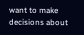want to make decisions about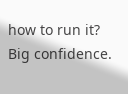how to run it? Big confidence.